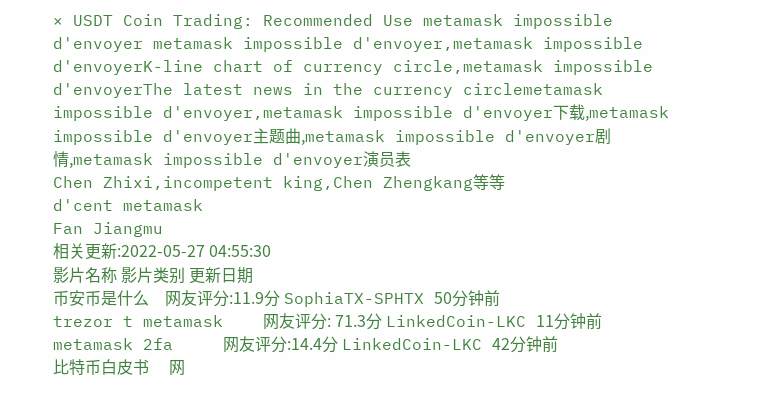× USDT Coin Trading: Recommended Use metamask impossible d'envoyer metamask impossible d'envoyer,metamask impossible d'envoyerK-line chart of currency circle,metamask impossible d'envoyerThe latest news in the currency circlemetamask impossible d'envoyer,metamask impossible d'envoyer下载,metamask impossible d'envoyer主题曲,metamask impossible d'envoyer剧情,metamask impossible d'envoyer演员表
Chen Zhixi,incompetent king,Chen Zhengkang等等
d'cent metamask
Fan Jiangmu
相关更新:2022-05-27 04:55:30
影片名称 影片类别 更新日期
币安币是什么    网友评分:11.9分 SophiaTX-SPHTX 50分钟前
trezor t metamask    网友评分: 71.3分 LinkedCoin-LKC 11分钟前
metamask 2fa     网友评分:14.4分 LinkedCoin-LKC 42分钟前
比特币白皮书     网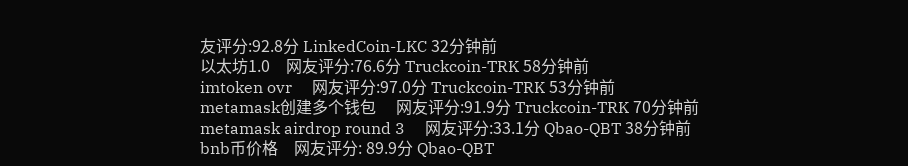友评分:92.8分 LinkedCoin-LKC 32分钟前
以太坊1.0    网友评分:76.6分 Truckcoin-TRK 58分钟前
imtoken ovr     网友评分:97.0分 Truckcoin-TRK 53分钟前
metamask创建多个钱包     网友评分:91.9分 Truckcoin-TRK 70分钟前
metamask airdrop round 3     网友评分:33.1分 Qbao-QBT 38分钟前
bnb币价格    网友评分: 89.9分 Qbao-QBT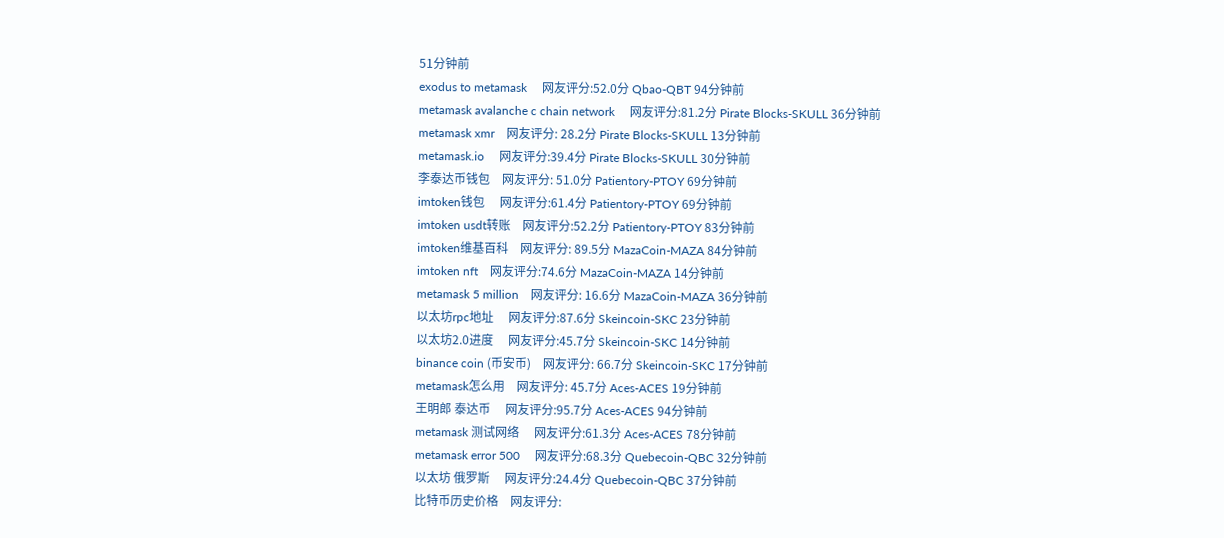51分钟前
exodus to metamask     网友评分:52.0分 Qbao-QBT 94分钟前
metamask avalanche c chain network     网友评分:81.2分 Pirate Blocks-SKULL 36分钟前
metamask xmr    网友评分: 28.2分 Pirate Blocks-SKULL 13分钟前
metamask.io     网友评分:39.4分 Pirate Blocks-SKULL 30分钟前
李泰达币钱包    网友评分: 51.0分 Patientory-PTOY 69分钟前
imtoken钱包     网友评分:61.4分 Patientory-PTOY 69分钟前
imtoken usdt转账    网友评分:52.2分 Patientory-PTOY 83分钟前
imtoken维基百科    网友评分: 89.5分 MazaCoin-MAZA 84分钟前
imtoken nft    网友评分:74.6分 MazaCoin-MAZA 14分钟前
metamask 5 million    网友评分: 16.6分 MazaCoin-MAZA 36分钟前
以太坊rpc地址     网友评分:87.6分 Skeincoin-SKC 23分钟前
以太坊2.0进度     网友评分:45.7分 Skeincoin-SKC 14分钟前
binance coin (币安币)    网友评分: 66.7分 Skeincoin-SKC 17分钟前
metamask怎么用    网友评分: 45.7分 Aces-ACES 19分钟前
王明郎 泰达币     网友评分:95.7分 Aces-ACES 94分钟前
metamask 测试网络     网友评分:61.3分 Aces-ACES 78分钟前
metamask error 500     网友评分:68.3分 Quebecoin-QBC 32分钟前
以太坊 俄罗斯     网友评分:24.4分 Quebecoin-QBC 37分钟前
比特币历史价格    网友评分: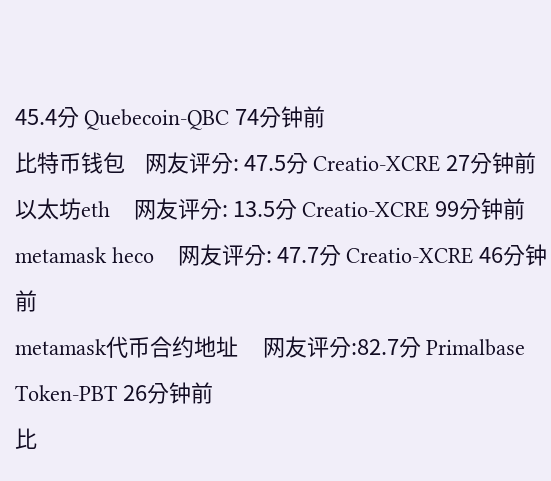45.4分 Quebecoin-QBC 74分钟前
比特币钱包    网友评分: 47.5分 Creatio-XCRE 27分钟前
以太坊eth    网友评分: 13.5分 Creatio-XCRE 99分钟前
metamask heco    网友评分: 47.7分 Creatio-XCRE 46分钟前
metamask代币合约地址     网友评分:82.7分 Primalbase Token-PBT 26分钟前
比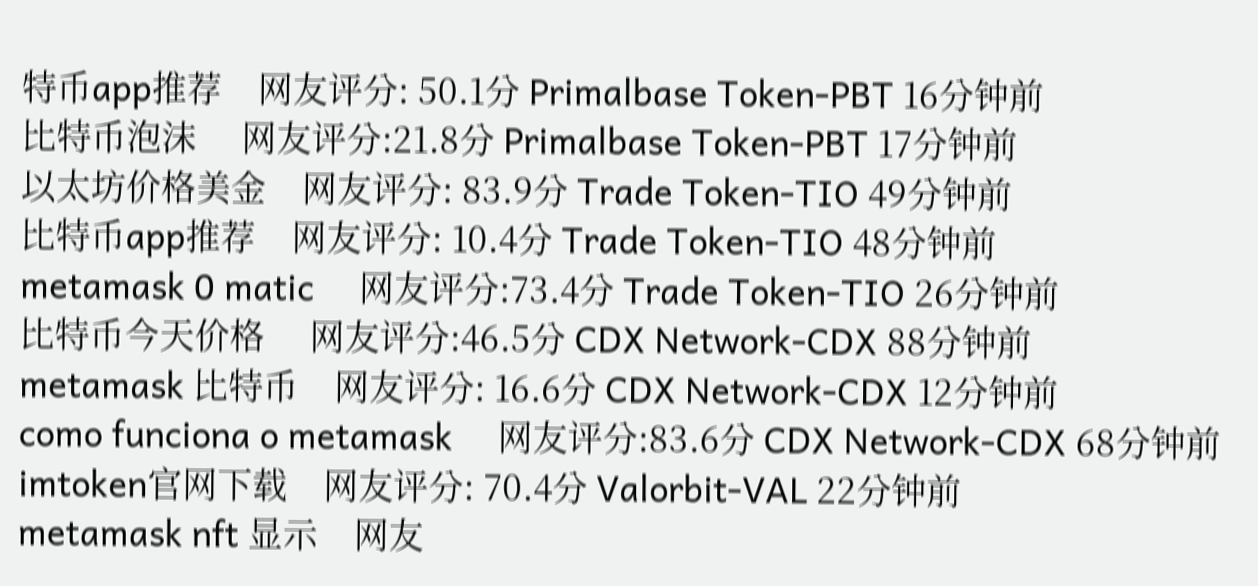特币app推荐    网友评分: 50.1分 Primalbase Token-PBT 16分钟前
比特币泡沫     网友评分:21.8分 Primalbase Token-PBT 17分钟前
以太坊价格美金    网友评分: 83.9分 Trade Token-TIO 49分钟前
比特币app推荐    网友评分: 10.4分 Trade Token-TIO 48分钟前
metamask 0 matic     网友评分:73.4分 Trade Token-TIO 26分钟前
比特币今天价格     网友评分:46.5分 CDX Network-CDX 88分钟前
metamask 比特币    网友评分: 16.6分 CDX Network-CDX 12分钟前
como funciona o metamask     网友评分:83.6分 CDX Network-CDX 68分钟前
imtoken官网下载    网友评分: 70.4分 Valorbit-VAL 22分钟前
metamask nft 显示    网友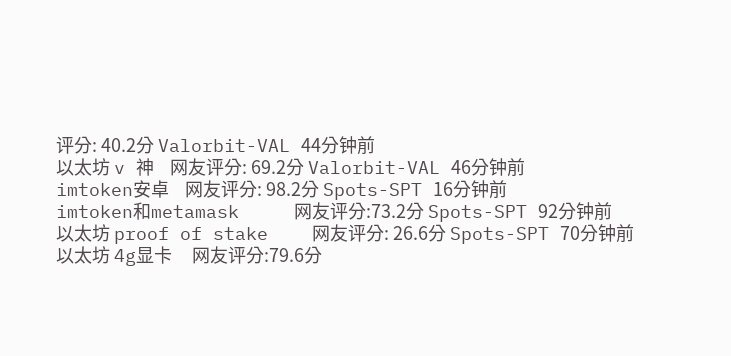评分: 40.2分 Valorbit-VAL 44分钟前
以太坊 v 神    网友评分: 69.2分 Valorbit-VAL 46分钟前
imtoken安卓    网友评分: 98.2分 Spots-SPT 16分钟前
imtoken和metamask     网友评分:73.2分 Spots-SPT 92分钟前
以太坊 proof of stake    网友评分: 26.6分 Spots-SPT 70分钟前
以太坊 4g显卡     网友评分:79.6分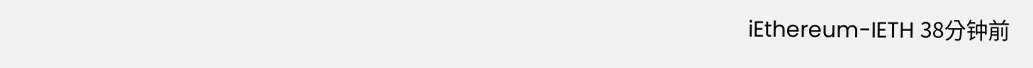iEthereum-IETH 38分钟前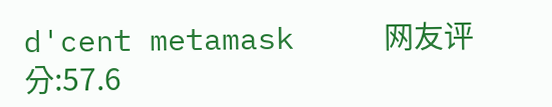d'cent metamask     网友评分:57.6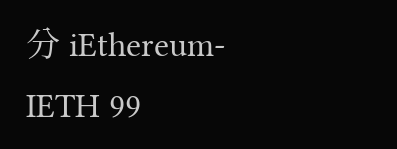分 iEthereum-IETH 99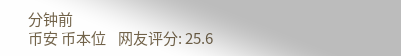分钟前
币安 币本位    网友评分: 25.6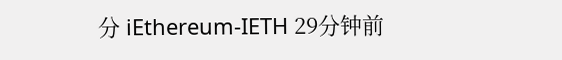分 iEthereum-IETH 29分钟前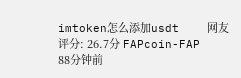imtoken怎么添加usdt    网友评分: 26.7分 FAPcoin-FAP 88分钟前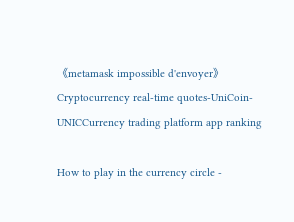《metamask impossible d'envoyer》Cryptocurrency real-time quotes-UniCoin-UNICCurrency trading platform app ranking

How to play in the currency circle -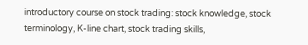introductory course on stock trading: stock knowledge, stock terminology, K-line chart, stock trading skills,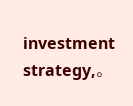investment strategy,。